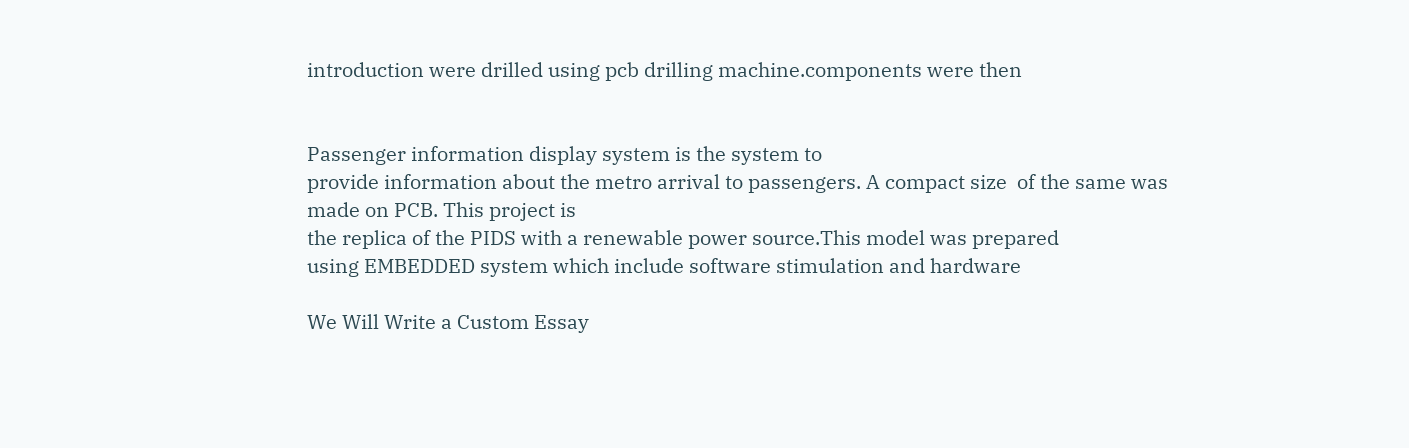introduction were drilled using pcb drilling machine.components were then


Passenger information display system is the system to
provide information about the metro arrival to passengers. A compact size  of the same was made on PCB. This project is
the replica of the PIDS with a renewable power source.This model was prepared
using EMBEDDED system which include software stimulation and hardware

We Will Write a Custom Essay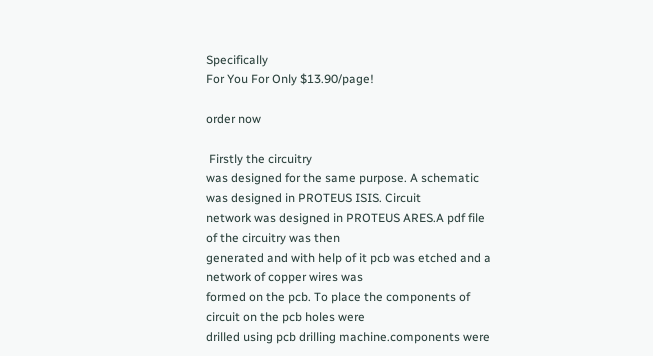Specifically
For You For Only $13.90/page!

order now

 Firstly the circuitry
was designed for the same purpose. A schematic was designed in PROTEUS ISIS. Circuit
network was designed in PROTEUS ARES.A pdf file of the circuitry was then
generated and with help of it pcb was etched and a network of copper wires was
formed on the pcb. To place the components of circuit on the pcb holes were
drilled using pcb drilling machine.components were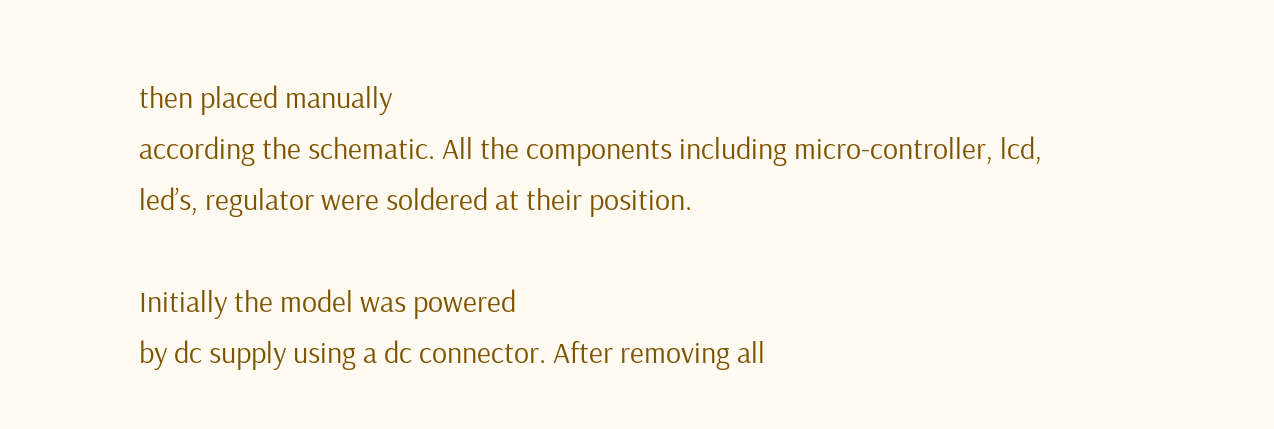then placed manually
according the schematic. All the components including micro-controller, lcd,
led’s, regulator were soldered at their position.

Initially the model was powered
by dc supply using a dc connector. After removing all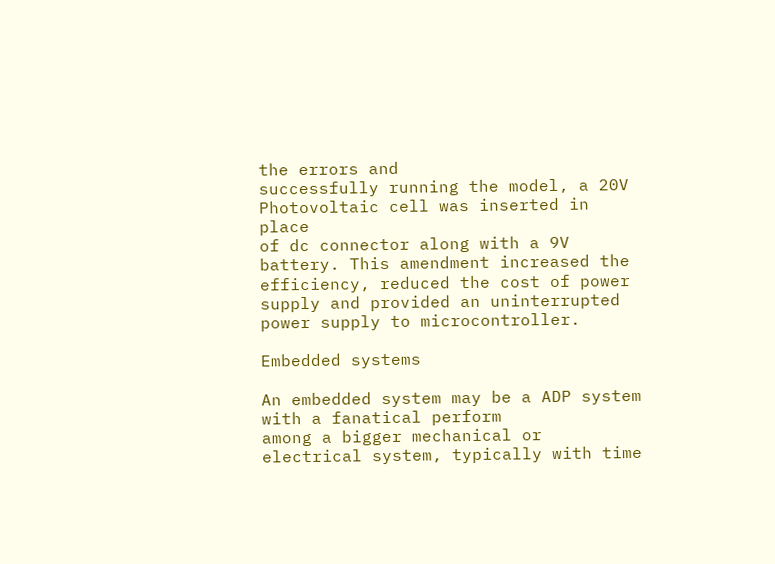the errors and
successfully running the model, a 20V Photovoltaic cell was inserted in place
of dc connector along with a 9V battery. This amendment increased the
efficiency, reduced the cost of power supply and provided an uninterrupted
power supply to microcontroller.

Embedded systems

An embedded system may be a ADP system with a fanatical perform
among a bigger mechanical or electrical system, typically with time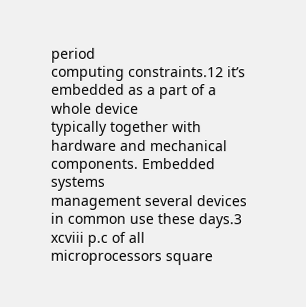period
computing constraints.12 it’s embedded as a part of a whole device
typically together with hardware and mechanical components. Embedded systems
management several devices in common use these days.3 xcviii p.c of all
microprocessors square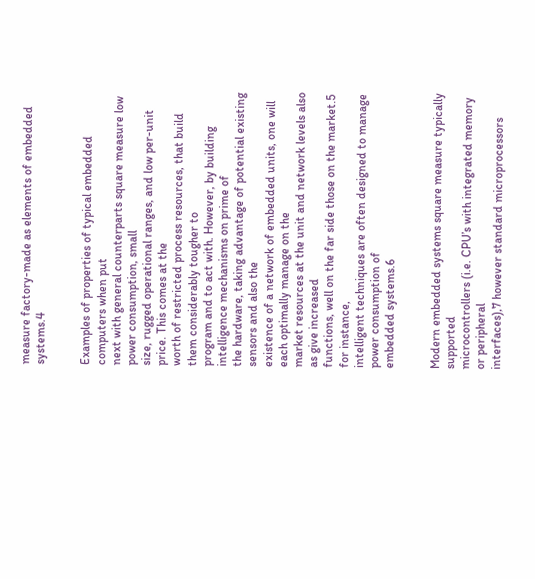measure factory-made as elements of embedded systems.4


Examples of properties of typical embedded computers when put
next with general counterparts square measure low power consumption, small
size, rugged operational ranges, and low per-unit price. This comes at the
worth of restricted process resources, that build them considerably tougher to
program and to act with. However, by building intelligence mechanisms on prime of
the hardware, taking advantage of potential existing sensors and also the
existence of a network of embedded units, one will each optimally manage on the
market resources at the unit and network levels also as give increased
functions, well on the far side those on the market.5 for instance,
intelligent techniques are often designed to manage power consumption of
embedded systems.6


Modern embedded systems square measure typically supported
microcontrollers (i.e. CPU’s with integrated memory or peripheral
interfaces),7 however standard microprocessors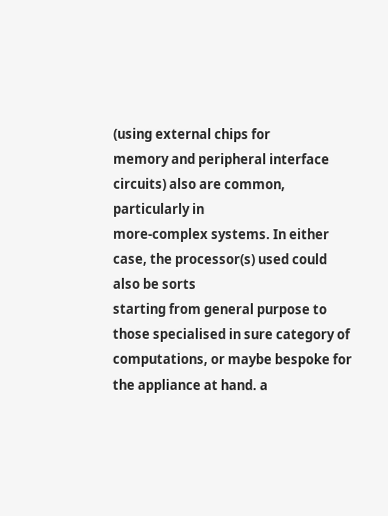(using external chips for
memory and peripheral interface circuits) also are common, particularly in
more-complex systems. In either case, the processor(s) used could also be sorts
starting from general purpose to those specialised in sure category of
computations, or maybe bespoke for the appliance at hand. a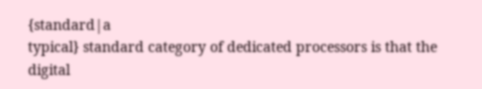{standard|a
typical} standard category of dedicated processors is that the digital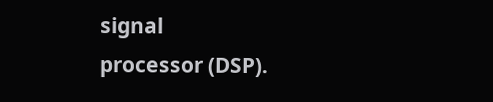signal
processor (DSP).